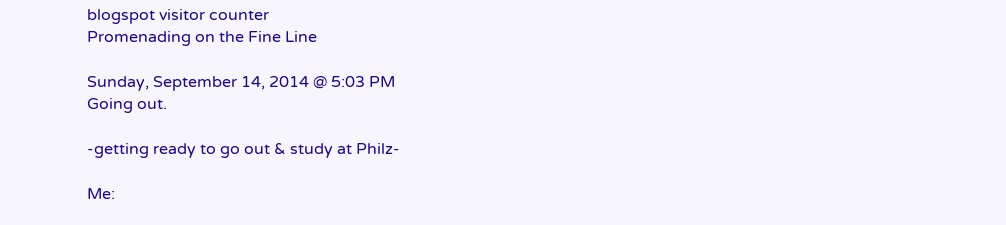blogspot visitor counter
Promenading on the Fine Line

Sunday, September 14, 2014 @ 5:03 PM
Going out.

-getting ready to go out & study at Philz-

Me: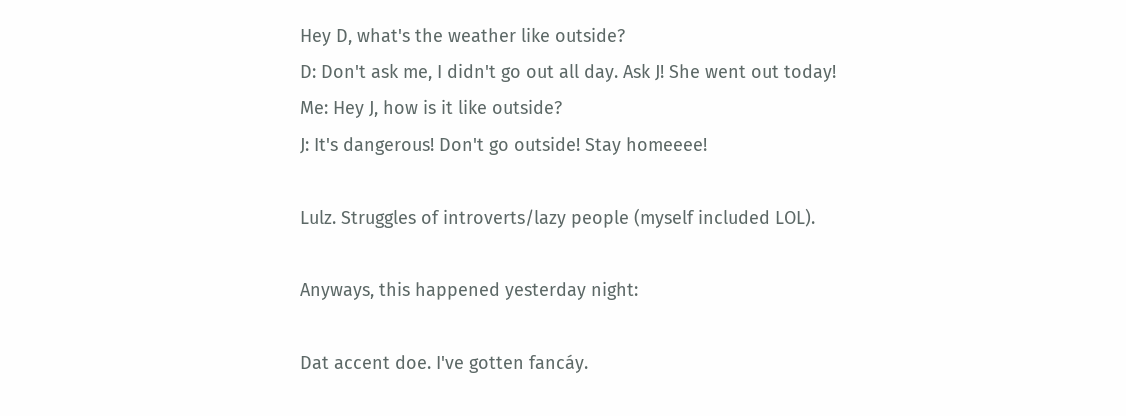Hey D, what's the weather like outside?
D: Don't ask me, I didn't go out all day. Ask J! She went out today!
Me: Hey J, how is it like outside?
J: It's dangerous! Don't go outside! Stay homeeee!

Lulz. Struggles of introverts/lazy people (myself included LOL).

Anyways, this happened yesterday night:

Dat accent doe. I've gotten fancáy.